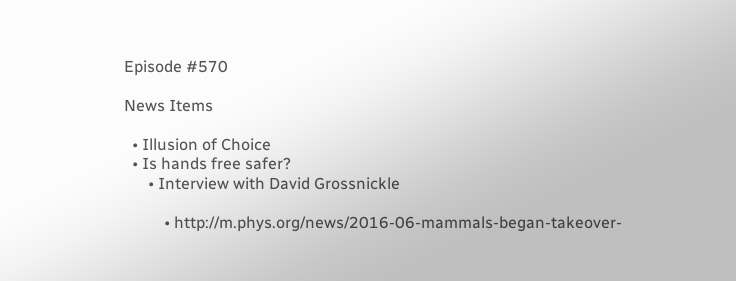Episode #570

News Items

  • Illusion of Choice
  • Is hands free safer?
      • Interview with David Grossnickle

          • http://m.phys.org/news/2016-06-mammals-began-takeover-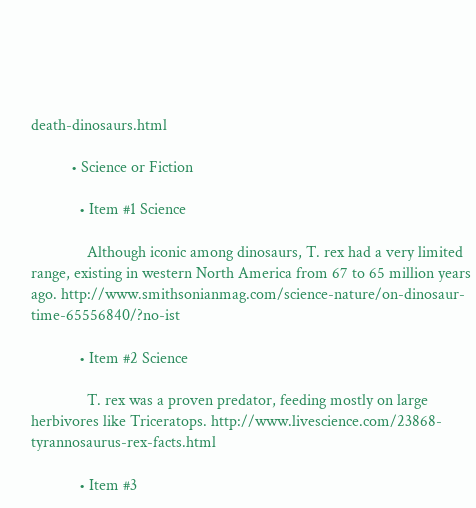death-dinosaurs.html

          • Science or Fiction

            • Item #1 Science

              Although iconic among dinosaurs, T. rex had a very limited range, existing in western North America from 67 to 65 million years ago. http://www.smithsonianmag.com/science-nature/on-dinosaur-time-65556840/?no-ist

            • Item #2 Science

              T. rex was a proven predator, feeding mostly on large herbivores like Triceratops. http://www.livescience.com/23868-tyrannosaurus-rex-facts.html

            • Item #3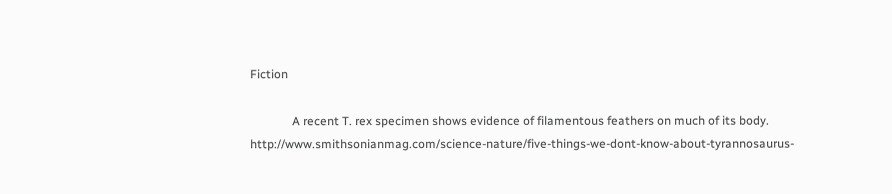Fiction

              A recent T. rex specimen shows evidence of filamentous feathers on much of its body. http://www.smithsonianmag.com/science-nature/five-things-we-dont-know-about-tyrannosaurus-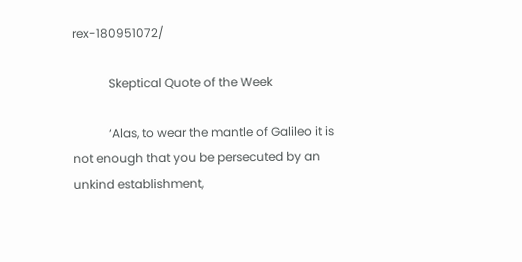rex-180951072/

            Skeptical Quote of the Week

            ‘Alas, to wear the mantle of Galileo it is not enough that you be persecuted by an unkind establishment,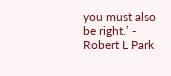you must also be right.’ - Robert L Park